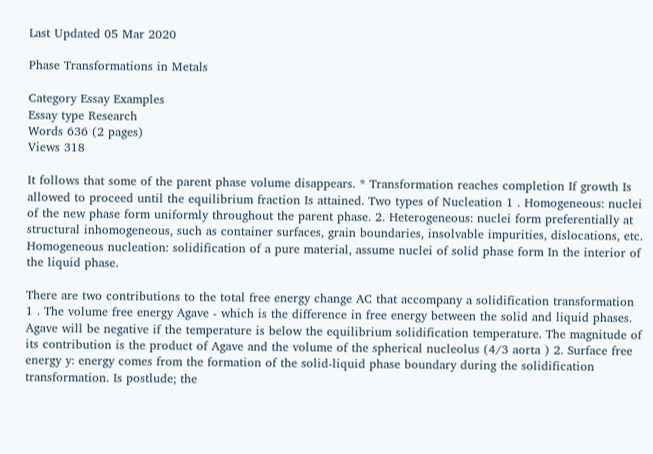Last Updated 05 Mar 2020

Phase Transformations in Metals

Category Essay Examples
Essay type Research
Words 636 (2 pages)
Views 318

It follows that some of the parent phase volume disappears. * Transformation reaches completion If growth Is allowed to proceed until the equilibrium fraction Is attained. Two types of Nucleation 1 . Homogeneous: nuclei of the new phase form uniformly throughout the parent phase. 2. Heterogeneous: nuclei form preferentially at structural inhomogeneous, such as container surfaces, grain boundaries, insolvable impurities, dislocations, etc. Homogeneous nucleation: solidification of a pure material, assume nuclei of solid phase form In the interior of the liquid phase.

There are two contributions to the total free energy change AC that accompany a solidification transformation 1 . The volume free energy Agave - which is the difference in free energy between the solid and liquid phases. Agave will be negative if the temperature is below the equilibrium solidification temperature. The magnitude of its contribution is the product of Agave and the volume of the spherical nucleolus (4/3 aorta ) 2. Surface free energy y: energy comes from the formation of the solid-liquid phase boundary during the solidification transformation. Is postlude; the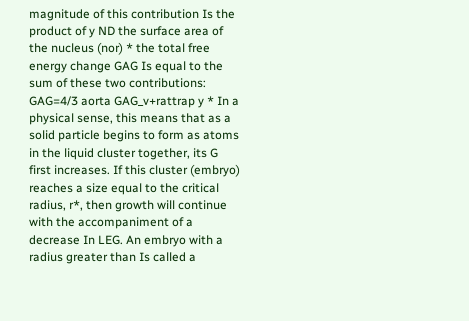magnitude of this contribution Is the product of y ND the surface area of the nucleus (nor) * the total free energy change GAG Is equal to the sum of these two contributions: GAG=4/3 aorta GAG_v+rattrap y * In a physical sense, this means that as a solid particle begins to form as atoms in the liquid cluster together, its G first increases. If this cluster (embryo) reaches a size equal to the critical radius, r*, then growth will continue with the accompaniment of a decrease In LEG. An embryo with a radius greater than Is called a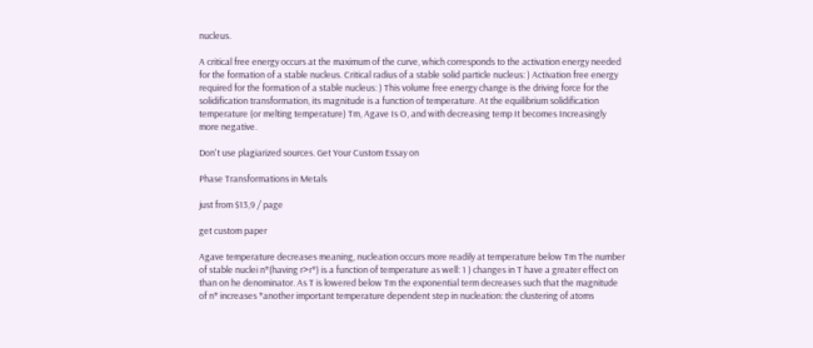nucleus.

A critical free energy occurs at the maximum of the curve, which corresponds to the activation energy needed for the formation of a stable nucleus. Critical radius of a stable solid particle nucleus: ) Activation free energy required for the formation of a stable nucleus: ) This volume free energy change is the driving force for the solidification transformation, its magnitude is a function of temperature. At the equilibrium solidification temperature (or melting temperature) Tm, Agave Is O, and with decreasing temp It becomes Increasingly more negative.

Don't use plagiarized sources. Get Your Custom Essay on

Phase Transformations in Metals

just from $13,9 / page

get custom paper

Agave temperature decreases meaning, nucleation occurs more readily at temperature below Tm The number of stable nuclei n*(having r>r*) is a function of temperature as well: 1 ) changes in T have a greater effect on than on he denominator. As T is lowered below Tm the exponential term decreases such that the magnitude of n* increases *another important temperature dependent step in nucleation: the clustering of atoms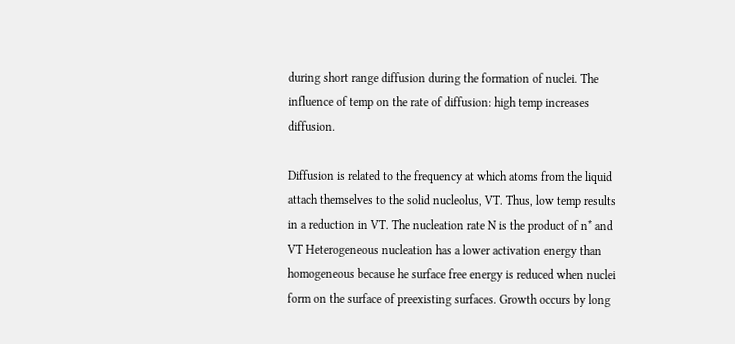during short range diffusion during the formation of nuclei. The influence of temp on the rate of diffusion: high temp increases diffusion.

Diffusion is related to the frequency at which atoms from the liquid attach themselves to the solid nucleolus, VT. Thus, low temp results in a reduction in VT. The nucleation rate N is the product of n* and VT Heterogeneous nucleation has a lower activation energy than homogeneous because he surface free energy is reduced when nuclei form on the surface of preexisting surfaces. Growth occurs by long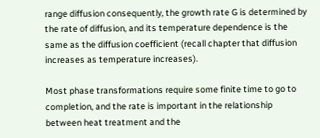range diffusion consequently, the growth rate G is determined by the rate of diffusion, and its temperature dependence is the same as the diffusion coefficient (recall chapter that diffusion increases as temperature increases).

Most phase transformations require some finite time to go to completion, and the rate is important in the relationship between heat treatment and the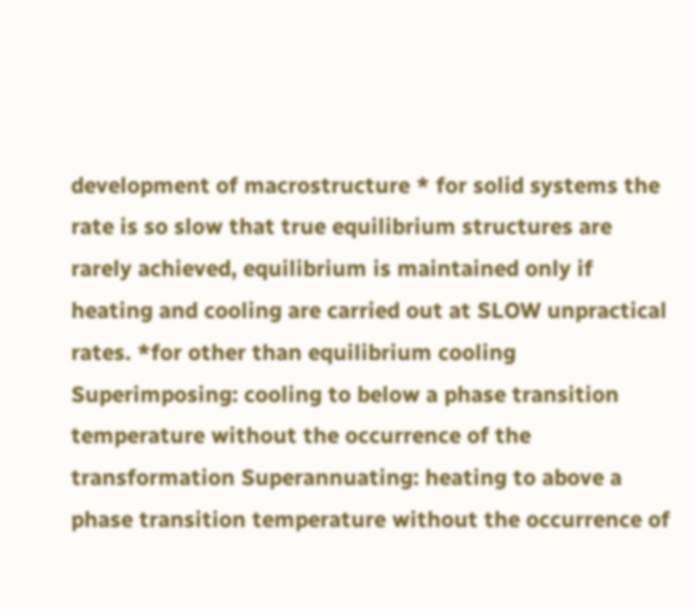development of macrostructure * for solid systems the rate is so slow that true equilibrium structures are rarely achieved, equilibrium is maintained only if heating and cooling are carried out at SLOW unpractical rates. *for other than equilibrium cooling Superimposing: cooling to below a phase transition temperature without the occurrence of the transformation Superannuating: heating to above a phase transition temperature without the occurrence of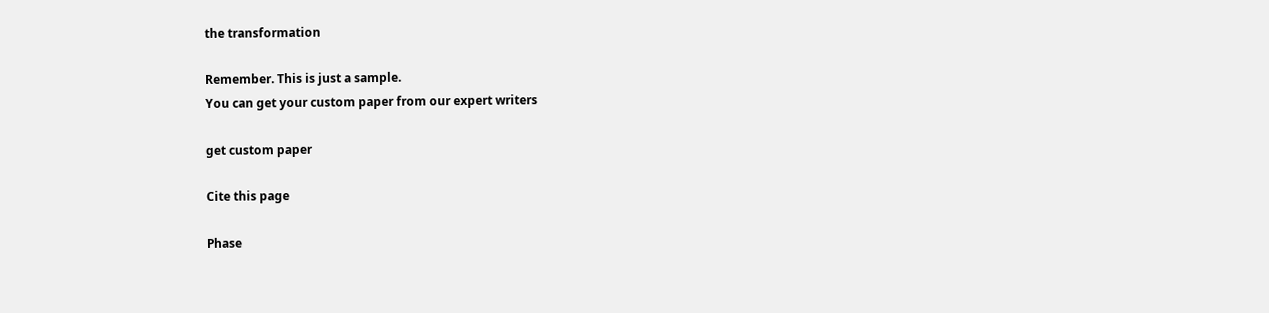the transformation

Remember. This is just a sample.
You can get your custom paper from our expert writers

get custom paper

Cite this page

Phase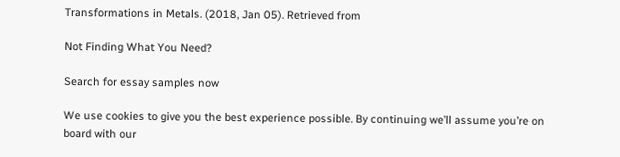Transformations in Metals. (2018, Jan 05). Retrieved from

Not Finding What You Need?

Search for essay samples now

We use cookies to give you the best experience possible. By continuing we’ll assume you’re on board with our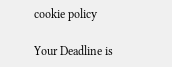cookie policy

Your Deadline is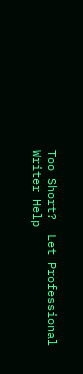Too Short?  Let Professional Writer Help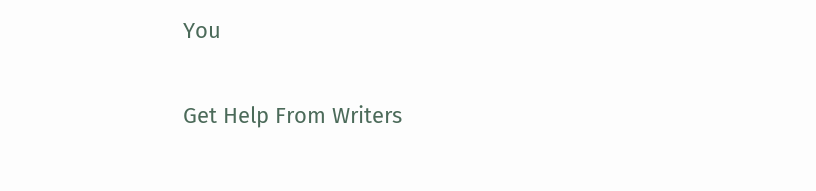You

Get Help From Writers